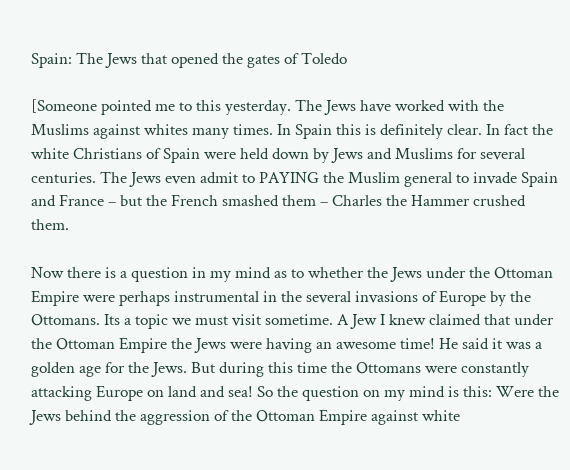Spain: The Jews that opened the gates of Toledo

[Someone pointed me to this yesterday. The Jews have worked with the Muslims against whites many times. In Spain this is definitely clear. In fact the white Christians of Spain were held down by Jews and Muslims for several centuries. The Jews even admit to PAYING the Muslim general to invade Spain and France – but the French smashed them – Charles the Hammer crushed them.

Now there is a question in my mind as to whether the Jews under the Ottoman Empire were perhaps instrumental in the several invasions of Europe by the Ottomans. Its a topic we must visit sometime. A Jew I knew claimed that under the Ottoman Empire the Jews were having an awesome time! He said it was a golden age for the Jews. But during this time the Ottomans were constantly attacking Europe on land and sea! So the question on my mind is this: Were the Jews behind the aggression of the Ottoman Empire against white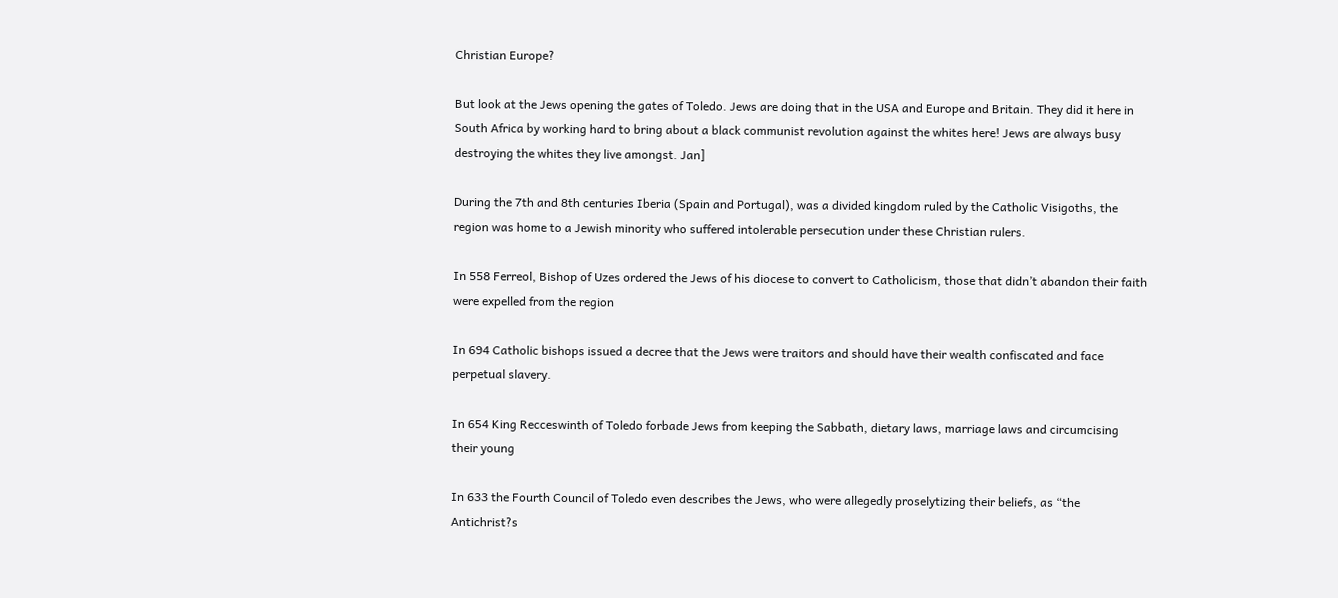Christian Europe?

But look at the Jews opening the gates of Toledo. Jews are doing that in the USA and Europe and Britain. They did it here in South Africa by working hard to bring about a black communist revolution against the whites here! Jews are always busy destroying the whites they live amongst. Jan]

During the 7th and 8th centuries Iberia (Spain and Portugal), was a divided kingdom ruled by the Catholic Visigoths, the region was home to a Jewish minority who suffered intolerable persecution under these Christian rulers.

In 558 Ferreol, Bishop of Uzes ordered the Jews of his diocese to convert to Catholicism, those that didn’t abandon their faith were expelled from the region

In 694 Catholic bishops issued a decree that the Jews were traitors and should have their wealth confiscated and face perpetual slavery.

In 654 King Recceswinth of Toledo forbade Jews from keeping the Sabbath, dietary laws, marriage laws and circumcising their young

In 633 the Fourth Council of Toledo even describes the Jews, who were allegedly proselytizing their beliefs, as “the Antichrist?s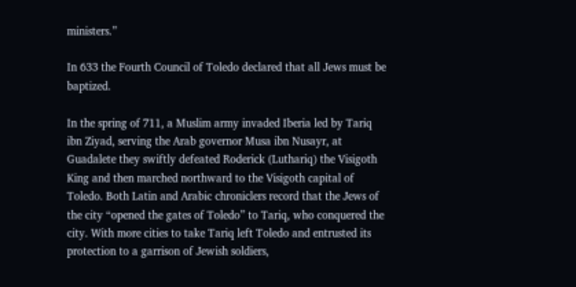ministers.”

In 633 the Fourth Council of Toledo declared that all Jews must be baptized.

In the spring of 711, a Muslim army invaded Iberia led by Tariq ibn Ziyad, serving the Arab governor Musa ibn Nusayr, at Guadalete they swiftly defeated Roderick (Luthariq) the Visigoth King and then marched northward to the Visigoth capital of Toledo. Both Latin and Arabic chroniclers record that the Jews of the city “opened the gates of Toledo” to Tariq, who conquered the city. With more cities to take Tariq left Toledo and entrusted its protection to a garrison of Jewish soldiers,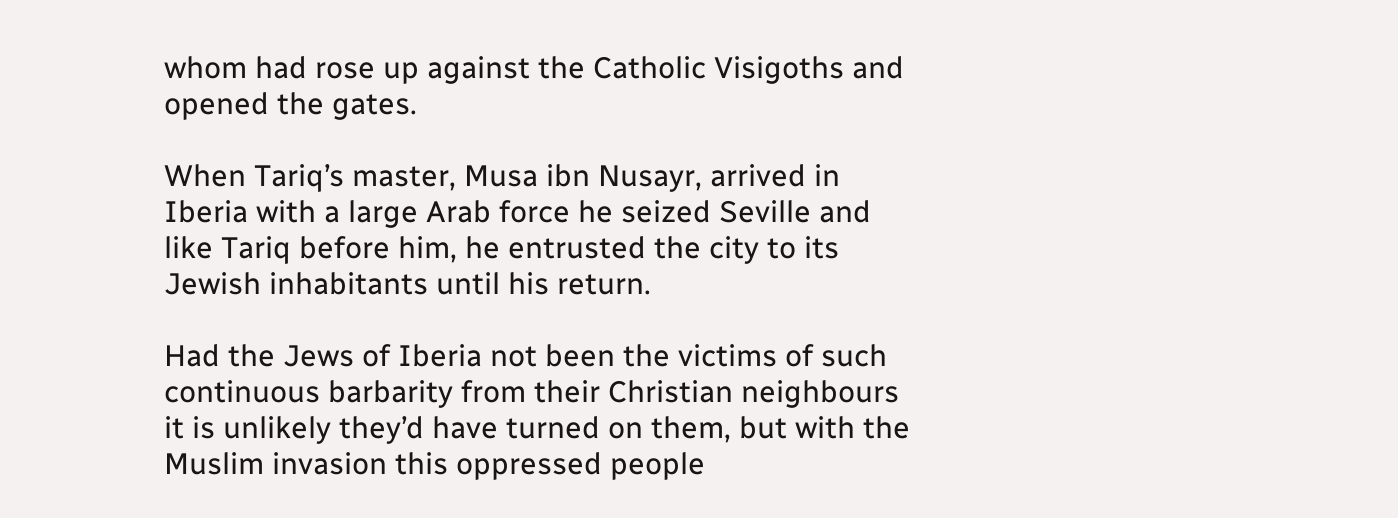whom had rose up against the Catholic Visigoths and opened the gates.

When Tariq’s master, Musa ibn Nusayr, arrived in Iberia with a large Arab force he seized Seville and like Tariq before him, he entrusted the city to its Jewish inhabitants until his return.

Had the Jews of Iberia not been the victims of such continuous barbarity from their Christian neighbours it is unlikely they’d have turned on them, but with the Muslim invasion this oppressed people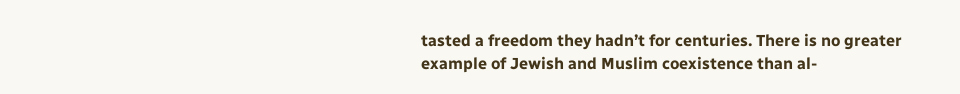tasted a freedom they hadn’t for centuries. There is no greater example of Jewish and Muslim coexistence than al-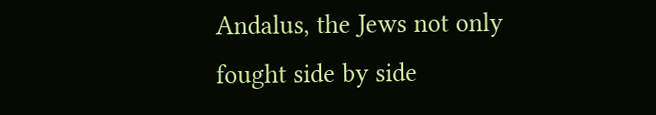Andalus, the Jews not only fought side by side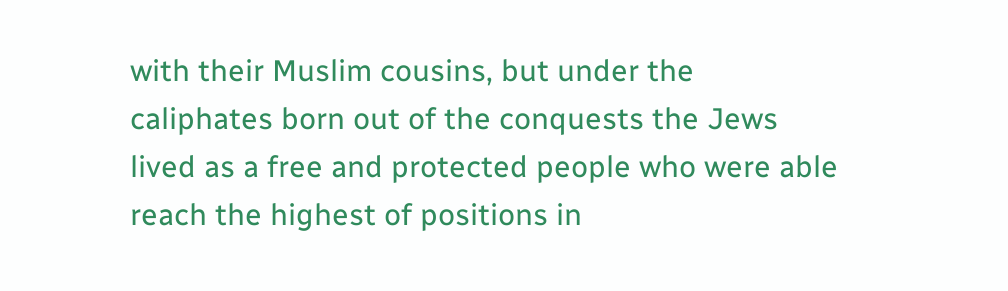with their Muslim cousins, but under the caliphates born out of the conquests the Jews lived as a free and protected people who were able reach the highest of positions in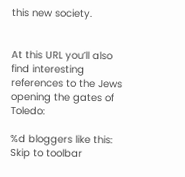this new society.


At this URL you’ll also find interesting references to the Jews opening the gates of Toledo:

%d bloggers like this:
Skip to toolbar